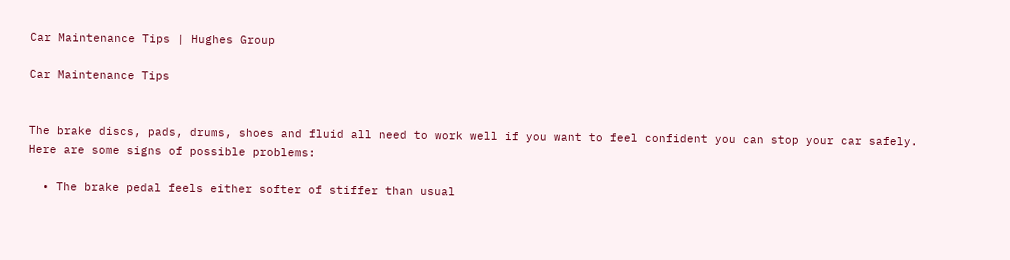Car Maintenance Tips | Hughes Group

Car Maintenance Tips


The brake discs, pads, drums, shoes and fluid all need to work well if you want to feel confident you can stop your car safely. Here are some signs of possible problems:

  • The brake pedal feels either softer of stiffer than usual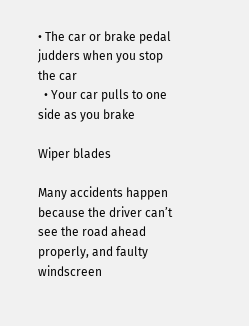• The car or brake pedal judders when you stop the car
  • Your car pulls to one side as you brake

Wiper blades

Many accidents happen because the driver can’t see the road ahead properly, and faulty windscreen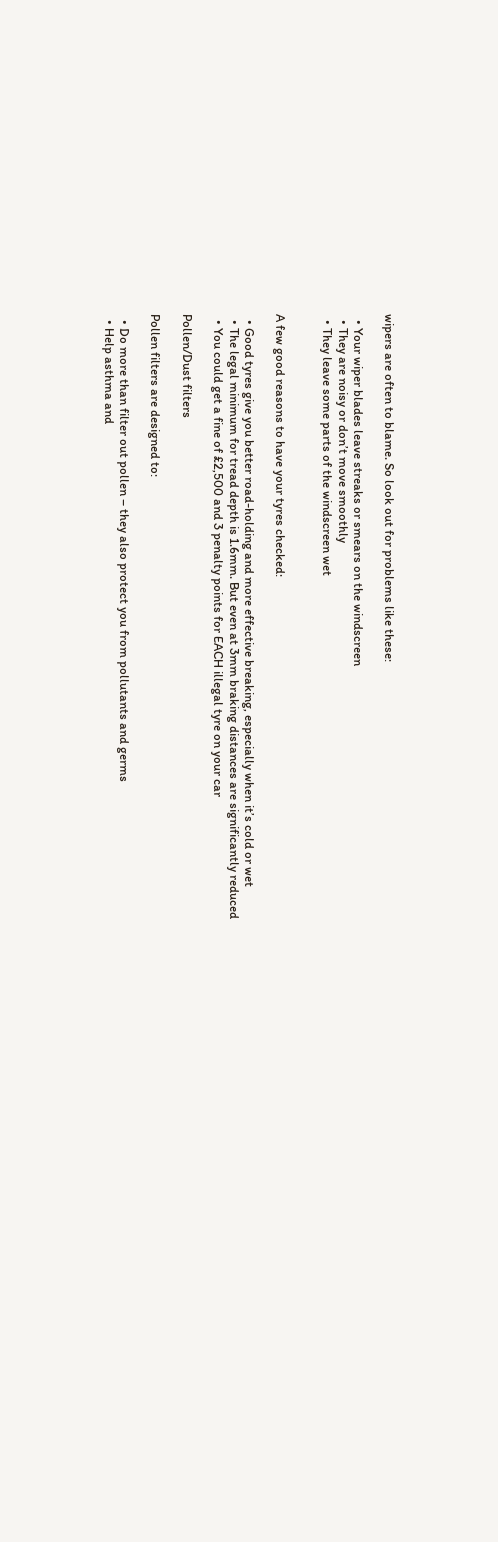wipers are often to blame. So look out for problems like these:

  • Your wiper blades leave streaks or smears on the windscreen
  • They are noisy or don’t move smoothly
  • They leave some parts of the windscreen wet


A few good reasons to have your tyres checked:

  • Good tyres give you better road-holding and more effective breaking, especially when it’s cold or wet
  • The legal minimum for tread depth is 1.6mm. But even at 3mm braking distances are significantly reduced
  • You could get a fine of £2,500 and 3 penalty points for EACH illegal tyre on your car

Pollen/Dust filters

Pollen filters are designed to:

  • Do more than filter out pollen – they also protect you from pollutants and germs
  • Help asthma and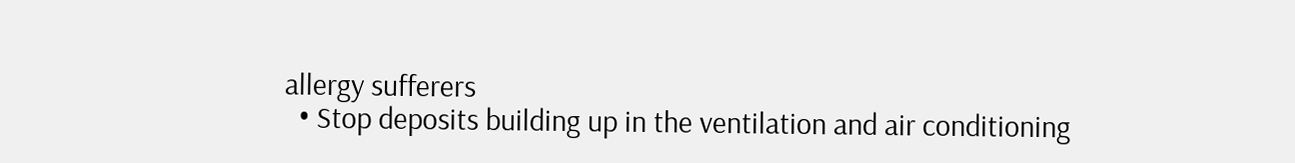allergy sufferers
  • Stop deposits building up in the ventilation and air conditioning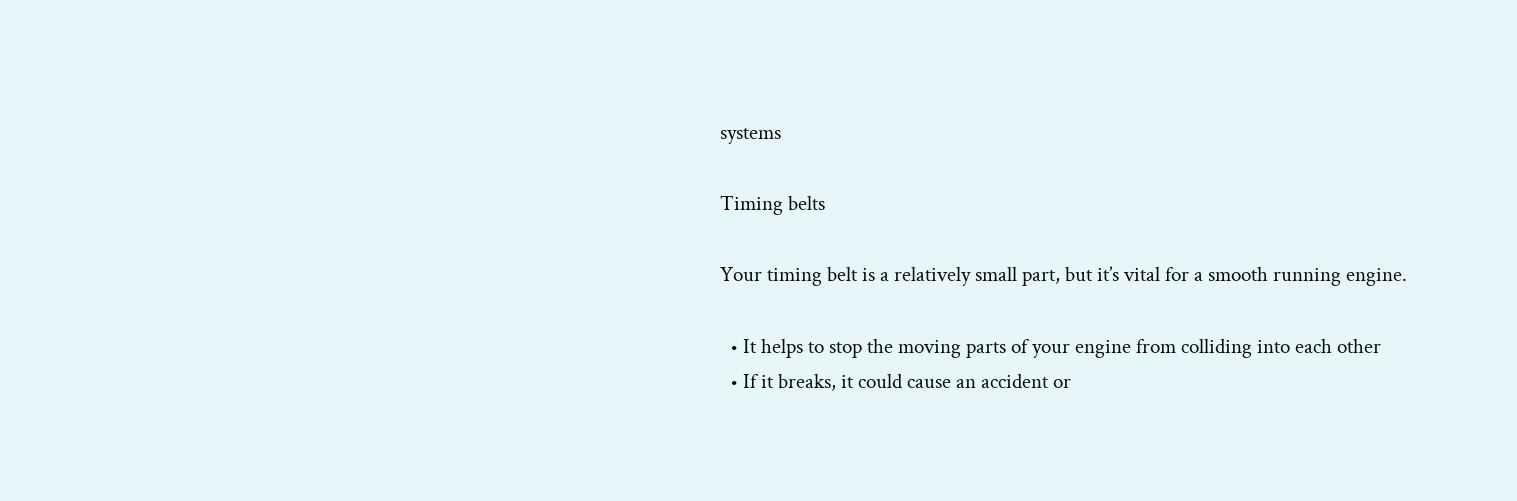systems

Timing belts

Your timing belt is a relatively small part, but it’s vital for a smooth running engine.

  • It helps to stop the moving parts of your engine from colliding into each other
  • If it breaks, it could cause an accident or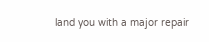land you with a major repair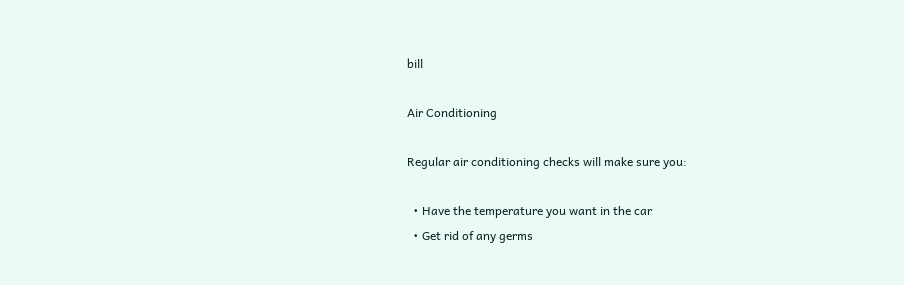bill

Air Conditioning

Regular air conditioning checks will make sure you:

  • Have the temperature you want in the car
  • Get rid of any germs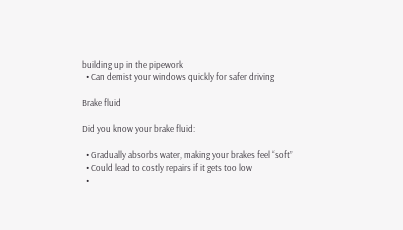building up in the pipework
  • Can demist your windows quickly for safer driving

Brake fluid

Did you know your brake fluid:

  • Gradually absorbs water, making your brakes feel “soft”
  • Could lead to costly repairs if it gets too low
  •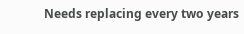Needs replacing every two years